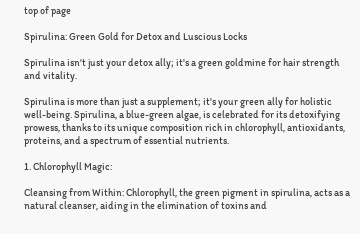top of page

Spirulina: Green Gold for Detox and Luscious Locks

Spirulina isn't just your detox ally; it's a green goldmine for hair strength and vitality.

Spirulina is more than just a supplement; it's your green ally for holistic well-being. Spirulina, a blue-green algae, is celebrated for its detoxifying prowess, thanks to its unique composition rich in chlorophyll, antioxidants, proteins, and a spectrum of essential nutrients.

1. Chlorophyll Magic:

Cleansing from Within: Chlorophyll, the green pigment in spirulina, acts as a natural cleanser, aiding in the elimination of toxins and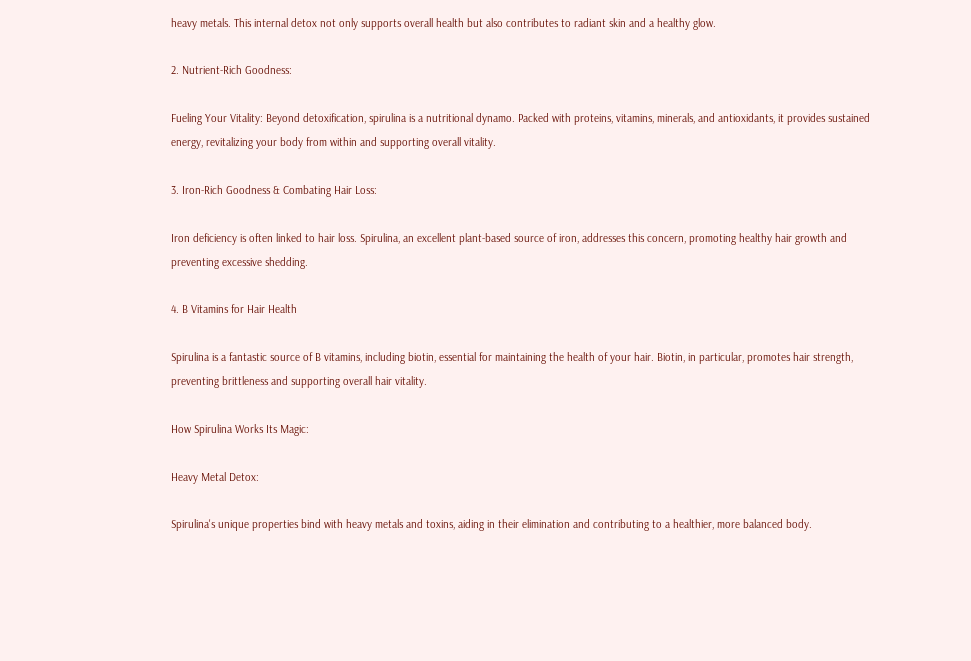heavy metals. This internal detox not only supports overall health but also contributes to radiant skin and a healthy glow.

2. Nutrient-Rich Goodness:

Fueling Your Vitality: Beyond detoxification, spirulina is a nutritional dynamo. Packed with proteins, vitamins, minerals, and antioxidants, it provides sustained energy, revitalizing your body from within and supporting overall vitality.

3. Iron-Rich Goodness & Combating Hair Loss:

Iron deficiency is often linked to hair loss. Spirulina, an excellent plant-based source of iron, addresses this concern, promoting healthy hair growth and preventing excessive shedding.

4. B Vitamins for Hair Health

Spirulina is a fantastic source of B vitamins, including biotin, essential for maintaining the health of your hair. Biotin, in particular, promotes hair strength, preventing brittleness and supporting overall hair vitality.

How Spirulina Works Its Magic:

Heavy Metal Detox:

Spirulina's unique properties bind with heavy metals and toxins, aiding in their elimination and contributing to a healthier, more balanced body.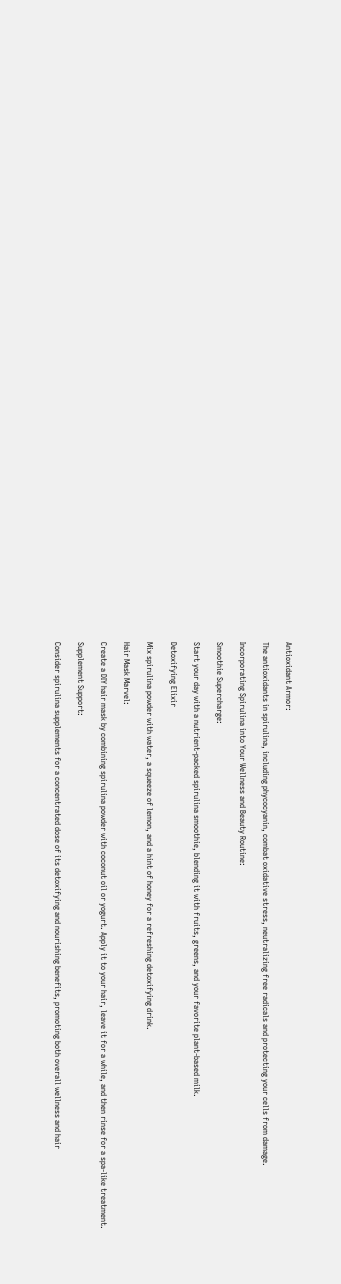Antioxidant Armor:

The antioxidants in spirulina, including phycocyanin, combat oxidative stress, neutralizing free radicals and protecting your cells from damage.

Incorporating Spirulina into Your Wellness and Beauty Routine:

Smoothie Supercharge:

Start your day with a nutrient-packed spirulina smoothie, blending it with fruits, greens, and your favorite plant-based milk.

Detoxifying Elixir

Mix spirulina powder with water, a squeeze of lemon, and a hint of honey for a refreshing detoxifying drink.

Hair Mask Marvel:

Create a DIY hair mask by combining spirulina powder with coconut oil or yogurt. Apply it to your hair, leave it for a while, and then rinse for a spa-like treatment.

Supplement Support:

Consider spirulina supplements for a concentrated dose of its detoxifying and nourishing benefits, promoting both overall wellness and hair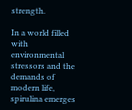strength.

In a world filled with environmental stressors and the demands of modern life, spirulina emerges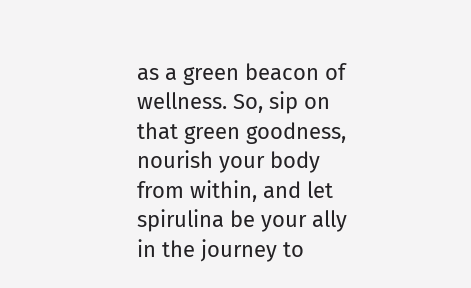as a green beacon of wellness. So, sip on that green goodness, nourish your body from within, and let spirulina be your ally in the journey to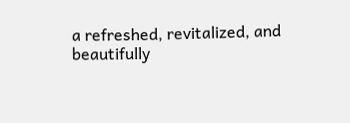a refreshed, revitalized, and beautifully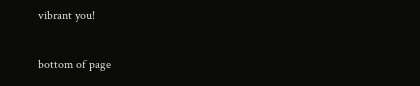vibrant you!

bottom of page